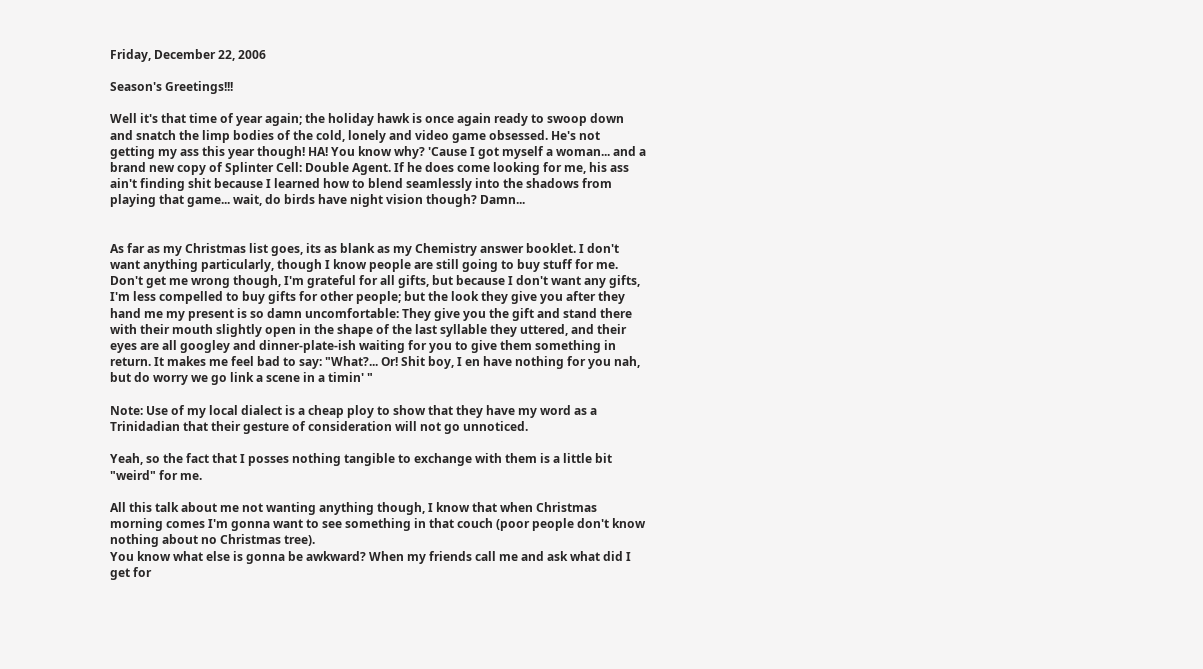Friday, December 22, 2006

Season's Greetings!!!

Well it's that time of year again; the holiday hawk is once again ready to swoop down and snatch the limp bodies of the cold, lonely and video game obsessed. He's not getting my ass this year though! HA! You know why? 'Cause I got myself a woman... and a brand new copy of Splinter Cell: Double Agent. If he does come looking for me, his ass ain't finding shit because I learned how to blend seamlessly into the shadows from playing that game... wait, do birds have night vision though? Damn...


As far as my Christmas list goes, its as blank as my Chemistry answer booklet. I don't want anything particularly, though I know people are still going to buy stuff for me. Don't get me wrong though, I'm grateful for all gifts, but because I don't want any gifts, I'm less compelled to buy gifts for other people; but the look they give you after they hand me my present is so damn uncomfortable: They give you the gift and stand there with their mouth slightly open in the shape of the last syllable they uttered, and their eyes are all googley and dinner-plate-ish waiting for you to give them something in return. It makes me feel bad to say: "What?... Or! Shit boy, I en have nothing for you nah, but do worry we go link a scene in a timin' "

Note: Use of my local dialect is a cheap ploy to show that they have my word as a Trinidadian that their gesture of consideration will not go unnoticed.

Yeah, so the fact that I posses nothing tangible to exchange with them is a little bit "weird" for me.

All this talk about me not wanting anything though, I know that when Christmas morning comes I'm gonna want to see something in that couch (poor people don't know nothing about no Christmas tree).
You know what else is gonna be awkward? When my friends call me and ask what did I get for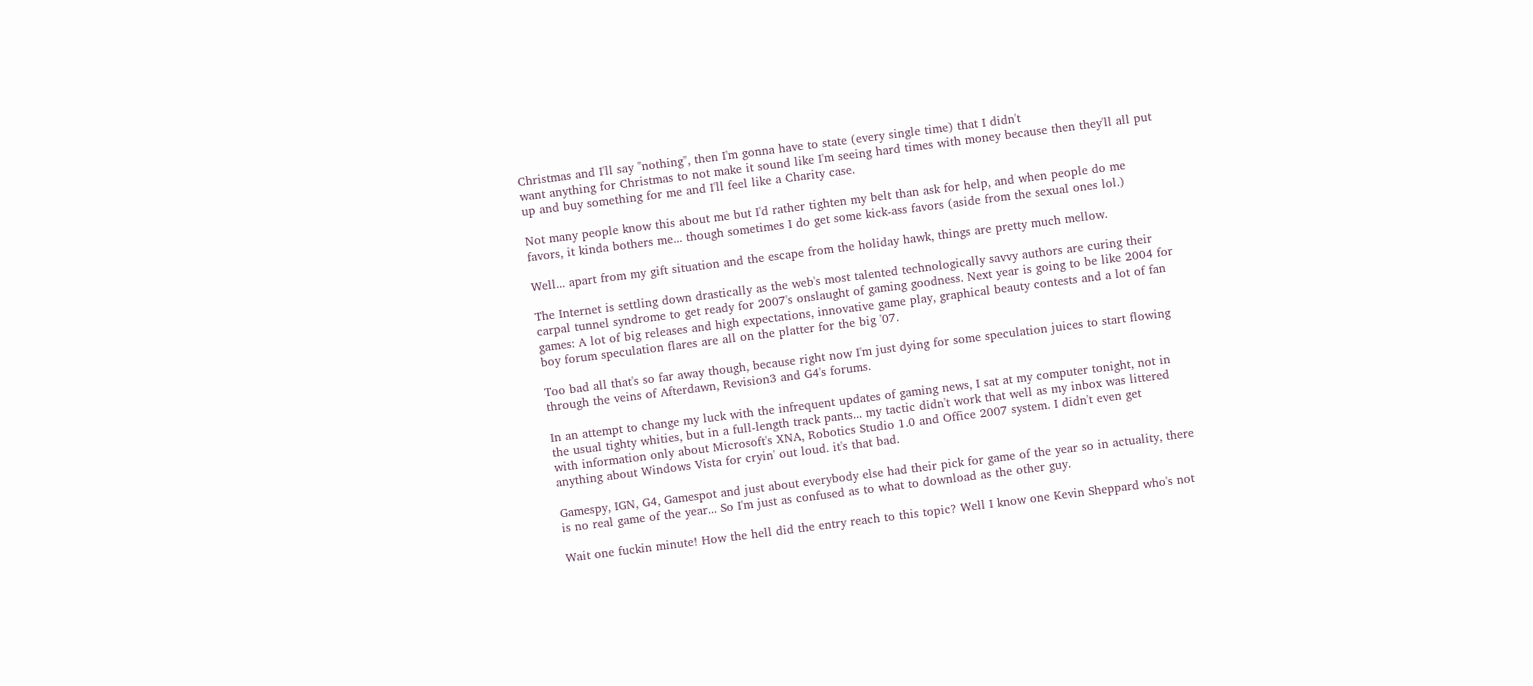Christmas and I'll say "nothing", then I'm gonna have to state (every single time) that I didn't
want anything for Christmas to not make it sound like I'm seeing hard times with money because then they'll all put up and buy something for me and I'll feel like a Charity case.

Not many people know this about me but I'd rather tighten my belt than ask for help, and when people do me favors, it kinda bothers me... though sometimes I do get some kick-ass favors (aside from the sexual ones lol.)

Well... apart from my gift situation and the escape from the holiday hawk, things are pretty much mellow.

The Internet is settling down drastically as the web's most talented technologically savvy authors are curing their carpal tunnel syndrome to get ready for 2007's onslaught of gaming goodness. Next year is going to be like 2004 for games: A lot of big releases and high expectations, innovative game play, graphical beauty contests and a lot of fan boy forum speculation flares are all on the platter for the big '07.

Too bad all that's so far away though, because right now I'm just dying for some speculation juices to start flowing through the veins of Afterdawn, Revision3 and G4's forums.

In an attempt to change my luck with the infrequent updates of gaming news, I sat at my computer tonight, not in the usual tighty whities, but in a full-length track pants... my tactic didn't work that well as my inbox was littered with information only about Microsoft's XNA, Robotics Studio 1.0 and Office 2007 system. I didn't even get anything about Windows Vista for cryin' out loud. it's that bad.

Gamespy, IGN, G4, Gamespot and just about everybody else had their pick for game of the year so in actuality, there is no real game of the year... So I'm just as confused as to what to download as the other guy.

Wait one fuckin minute! How the hell did the entry reach to this topic? Well I know one Kevin Sheppard who's not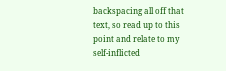backspacing all off that text, so read up to this point and relate to my self-inflicted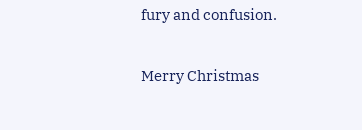fury and confusion.

Merry Christmas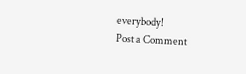everybody!
Post a Comment